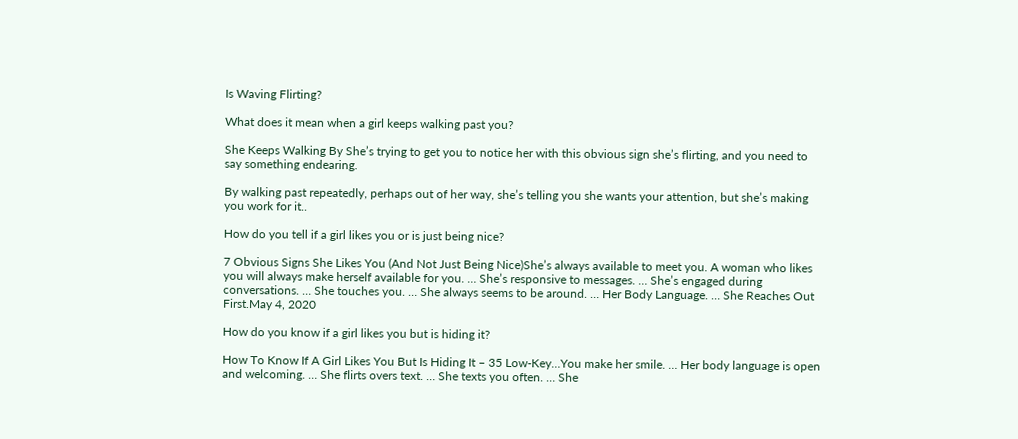Is Waving Flirting?

What does it mean when a girl keeps walking past you?

She Keeps Walking By She’s trying to get you to notice her with this obvious sign she’s flirting, and you need to say something endearing.

By walking past repeatedly, perhaps out of her way, she’s telling you she wants your attention, but she’s making you work for it..

How do you tell if a girl likes you or is just being nice?

7 Obvious Signs She Likes You (And Not Just Being Nice)She’s always available to meet you. A woman who likes you will always make herself available for you. … She’s responsive to messages. … She’s engaged during conversations. … She touches you. … She always seems to be around. … Her Body Language. … She Reaches Out First.May 4, 2020

How do you know if a girl likes you but is hiding it?

How To Know If A Girl Likes You But Is Hiding It – 35 Low-Key…You make her smile. … Her body language is open and welcoming. … She flirts overs text. … She texts you often. … She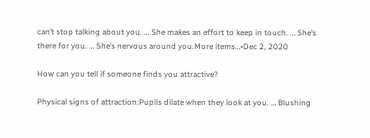can’t stop talking about you. … She makes an effort to keep in touch. … She’s there for you. … She’s nervous around you.More items…•Dec 2, 2020

How can you tell if someone finds you attractive?

Physical signs of attraction:Pupils dilate when they look at you. … Blushing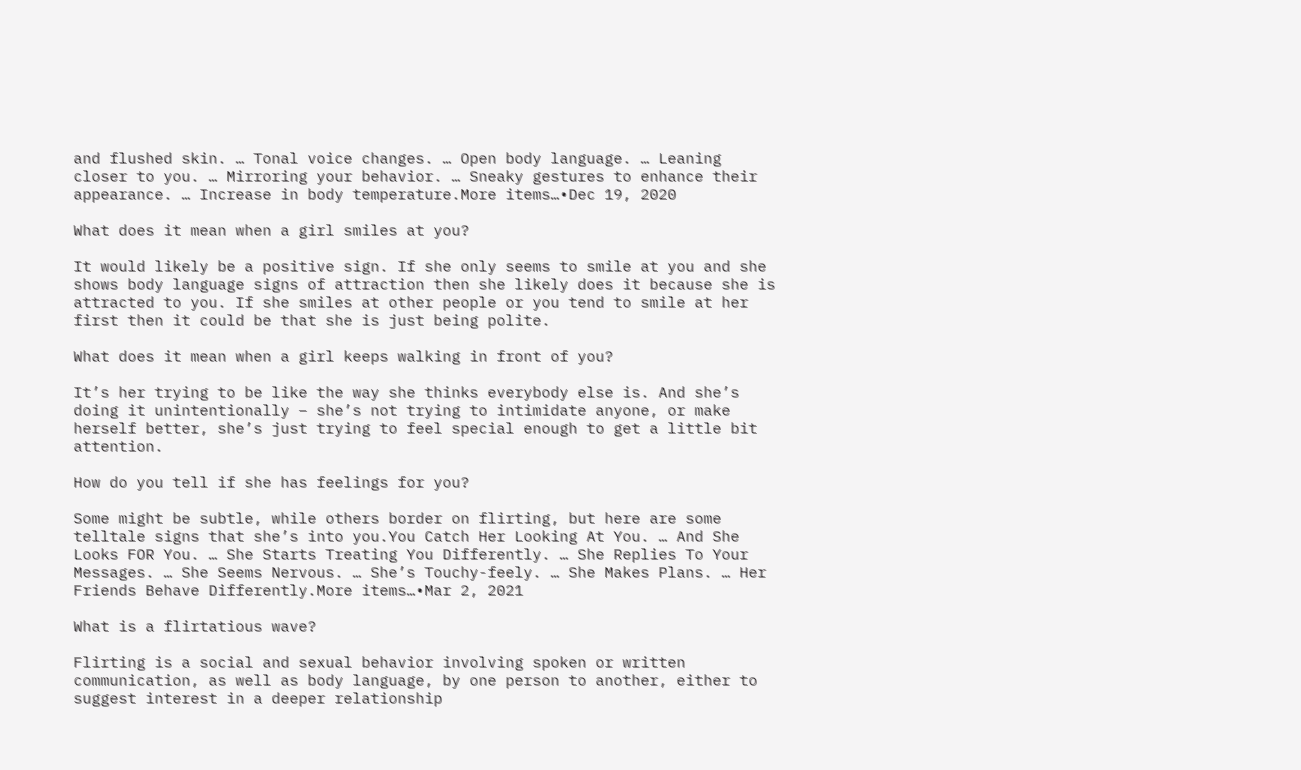and flushed skin. … Tonal voice changes. … Open body language. … Leaning closer to you. … Mirroring your behavior. … Sneaky gestures to enhance their appearance. … Increase in body temperature.More items…•Dec 19, 2020

What does it mean when a girl smiles at you?

It would likely be a positive sign. If she only seems to smile at you and she shows body language signs of attraction then she likely does it because she is attracted to you. If she smiles at other people or you tend to smile at her first then it could be that she is just being polite.

What does it mean when a girl keeps walking in front of you?

It’s her trying to be like the way she thinks everybody else is. And she’s doing it unintentionally – she’s not trying to intimidate anyone, or make herself better, she’s just trying to feel special enough to get a little bit attention.

How do you tell if she has feelings for you?

Some might be subtle, while others border on flirting, but here are some telltale signs that she’s into you.You Catch Her Looking At You. … And She Looks FOR You. … She Starts Treating You Differently. … She Replies To Your Messages. … She Seems Nervous. … She’s Touchy-feely. … She Makes Plans. … Her Friends Behave Differently.More items…•Mar 2, 2021

What is a flirtatious wave?

Flirting is a social and sexual behavior involving spoken or written communication, as well as body language, by one person to another, either to suggest interest in a deeper relationship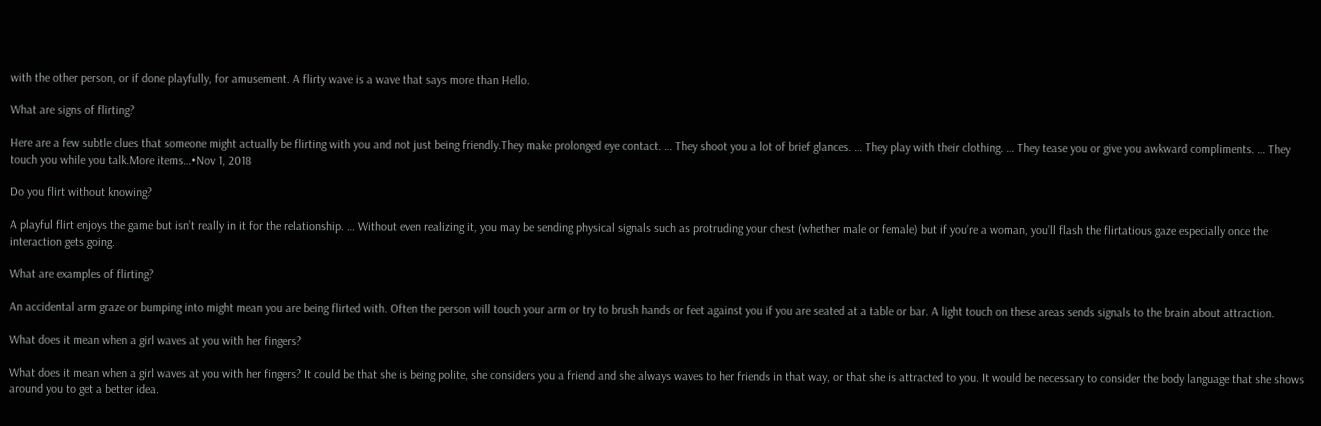with the other person, or if done playfully, for amusement. A flirty wave is a wave that says more than Hello.

What are signs of flirting?

Here are a few subtle clues that someone might actually be flirting with you and not just being friendly.They make prolonged eye contact. … They shoot you a lot of brief glances. … They play with their clothing. … They tease you or give you awkward compliments. … They touch you while you talk.More items…•Nov 1, 2018

Do you flirt without knowing?

A playful flirt enjoys the game but isn’t really in it for the relationship. … Without even realizing it, you may be sending physical signals such as protruding your chest (whether male or female) but if you’re a woman, you’ll flash the flirtatious gaze especially once the interaction gets going.

What are examples of flirting?

An accidental arm graze or bumping into might mean you are being flirted with. Often the person will touch your arm or try to brush hands or feet against you if you are seated at a table or bar. A light touch on these areas sends signals to the brain about attraction.

What does it mean when a girl waves at you with her fingers?

What does it mean when a girl waves at you with her fingers? It could be that she is being polite, she considers you a friend and she always waves to her friends in that way, or that she is attracted to you. It would be necessary to consider the body language that she shows around you to get a better idea.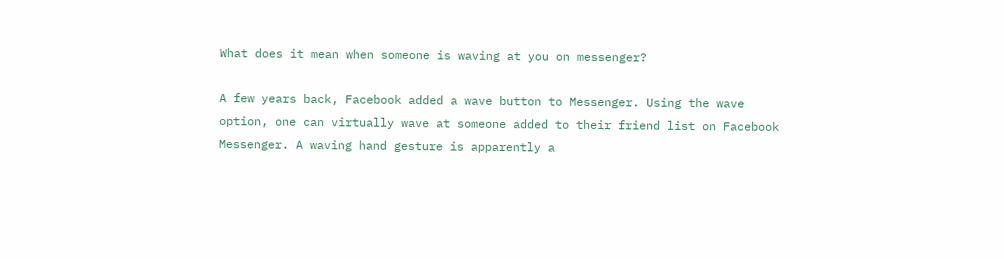What does it mean when someone is waving at you on messenger?

A few years back, Facebook added a wave button to Messenger. Using the wave option, one can virtually wave at someone added to their friend list on Facebook Messenger. A waving hand gesture is apparently a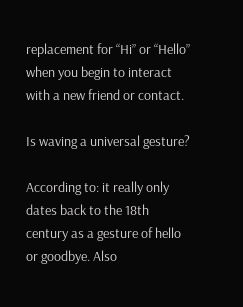replacement for “Hi” or “Hello” when you begin to interact with a new friend or contact.

Is waving a universal gesture?

According to: it really only dates back to the 18th century as a gesture of hello or goodbye. Also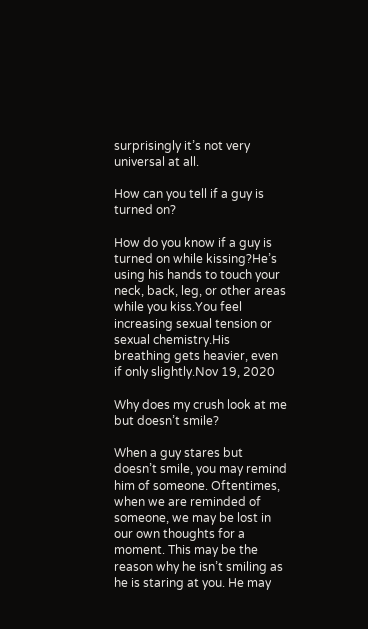surprisingly it’s not very universal at all.

How can you tell if a guy is turned on?

How do you know if a guy is turned on while kissing?He’s using his hands to touch your neck, back, leg, or other areas while you kiss.You feel increasing sexual tension or sexual chemistry.His breathing gets heavier, even if only slightly.Nov 19, 2020

Why does my crush look at me but doesn’t smile?

When a guy stares but doesn’t smile, you may remind him of someone. Oftentimes, when we are reminded of someone, we may be lost in our own thoughts for a moment. This may be the reason why he isn’t smiling as he is staring at you. He may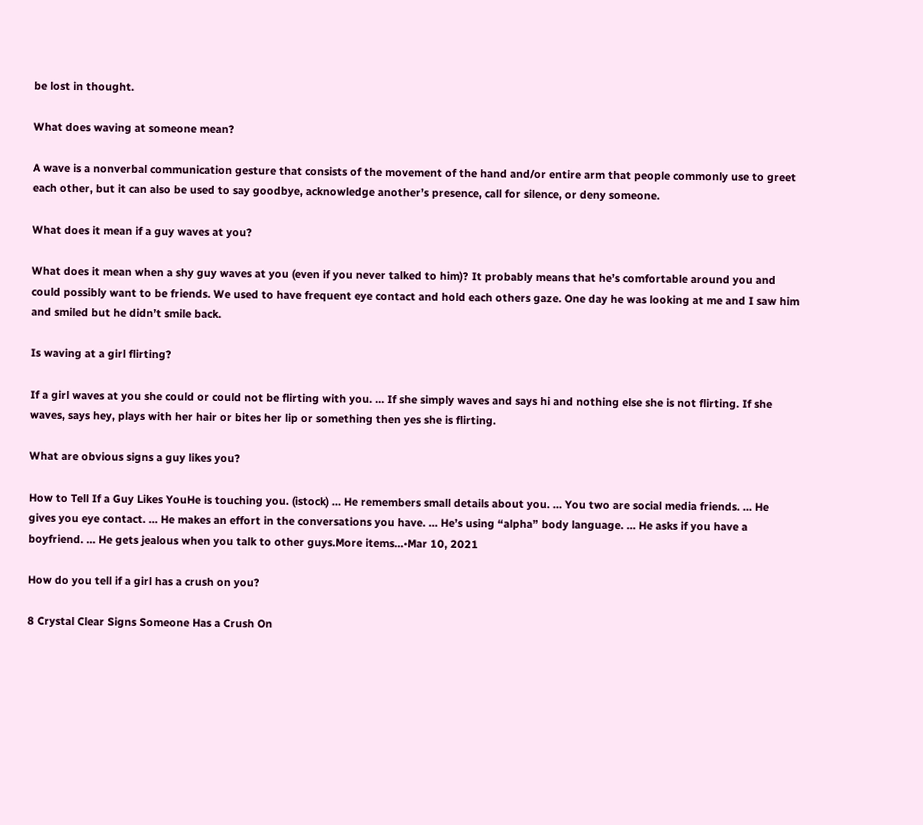be lost in thought.

What does waving at someone mean?

A wave is a nonverbal communication gesture that consists of the movement of the hand and/or entire arm that people commonly use to greet each other, but it can also be used to say goodbye, acknowledge another’s presence, call for silence, or deny someone.

What does it mean if a guy waves at you?

What does it mean when a shy guy waves at you (even if you never talked to him)? It probably means that he’s comfortable around you and could possibly want to be friends. We used to have frequent eye contact and hold each others gaze. One day he was looking at me and I saw him and smiled but he didn’t smile back.

Is waving at a girl flirting?

If a girl waves at you she could or could not be flirting with you. … If she simply waves and says hi and nothing else she is not flirting. If she waves, says hey, plays with her hair or bites her lip or something then yes she is flirting.

What are obvious signs a guy likes you?

How to Tell If a Guy Likes YouHe is touching you. (istock) … He remembers small details about you. … You two are social media friends. … He gives you eye contact. … He makes an effort in the conversations you have. … He’s using “alpha” body language. … He asks if you have a boyfriend. … He gets jealous when you talk to other guys.More items…•Mar 10, 2021

How do you tell if a girl has a crush on you?

8 Crystal Clear Signs Someone Has a Crush On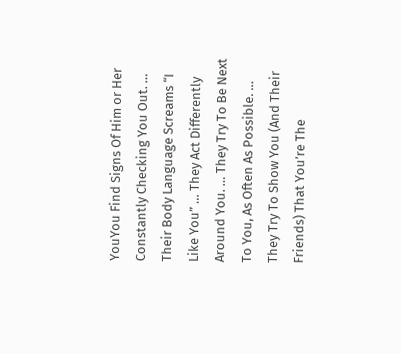YouYou Find Signs Of Him or Her Constantly Checking You Out. … Their Body Language Screams “I Like You” … They Act Differently Around You. … They Try To Be Next To You, As Often As Possible. … They Try To Show You (And Their Friends) That You’re The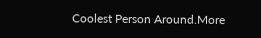Coolest Person Around.More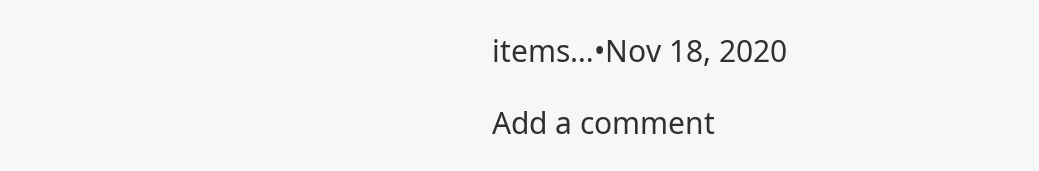items…•Nov 18, 2020

Add a comment